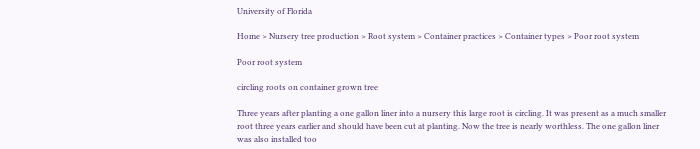University of Florida

Home > Nursery tree production > Root system > Container practices > Container types > Poor root system

Poor root system

circling roots on container grown tree

Three years after planting a one gallon liner into a nursery this large root is circling. It was present as a much smaller root three years earlier and should have been cut at planting. Now the tree is nearly worthless. The one gallon liner was also installed too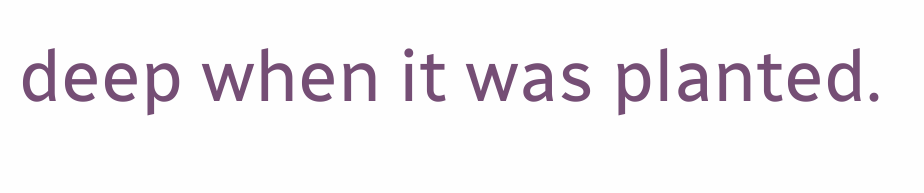deep when it was planted.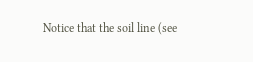Notice that the soil line (see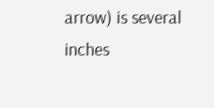arrow) is several inches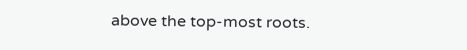above the top-most roots.